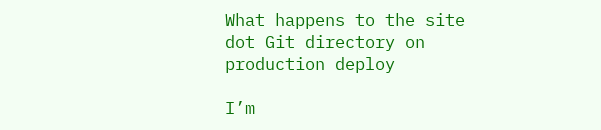What happens to the site dot Git directory on production deploy

I’m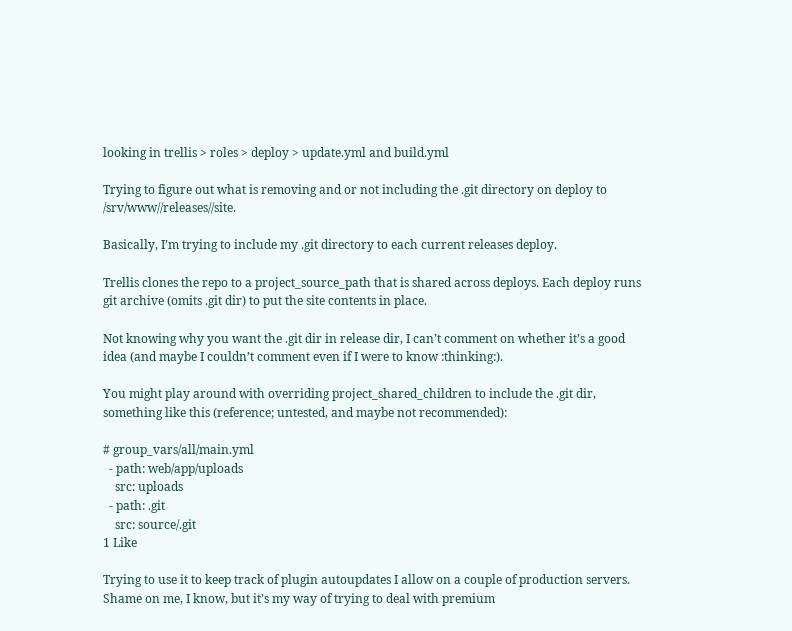looking in trellis > roles > deploy > update.yml and build.yml

Trying to figure out what is removing and or not including the .git directory on deploy to /srv/www//releases//site.

Basically, I’m trying to include my .git directory to each current releases deploy.

Trellis clones the repo to a project_source_path that is shared across deploys. Each deploy runs git archive (omits .git dir) to put the site contents in place.

Not knowing why you want the .git dir in release dir, I can’t comment on whether it’s a good idea (and maybe I couldn’t comment even if I were to know :thinking:).

You might play around with overriding project_shared_children to include the .git dir, something like this (reference; untested, and maybe not recommended):

# group_vars/all/main.yml
  - path: web/app/uploads
    src: uploads
  - path: .git
    src: source/.git
1 Like

Trying to use it to keep track of plugin autoupdates I allow on a couple of production servers. Shame on me, I know, but it’s my way of trying to deal with premium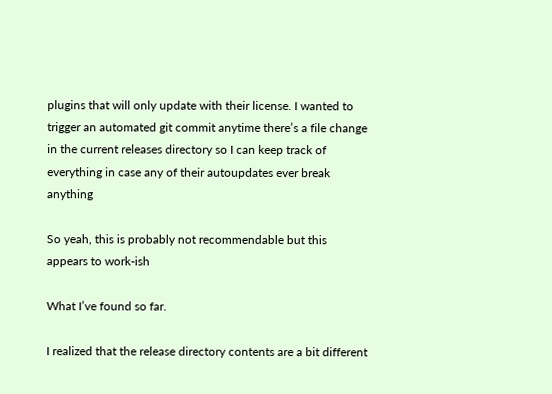plugins that will only update with their license. I wanted to trigger an automated git commit anytime there’s a file change in the current releases directory so I can keep track of everything in case any of their autoupdates ever break anything

So yeah, this is probably not recommendable but this appears to work-ish

What I’ve found so far.

I realized that the release directory contents are a bit different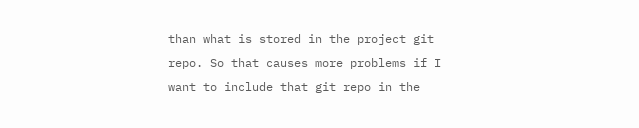than what is stored in the project git repo. So that causes more problems if I want to include that git repo in the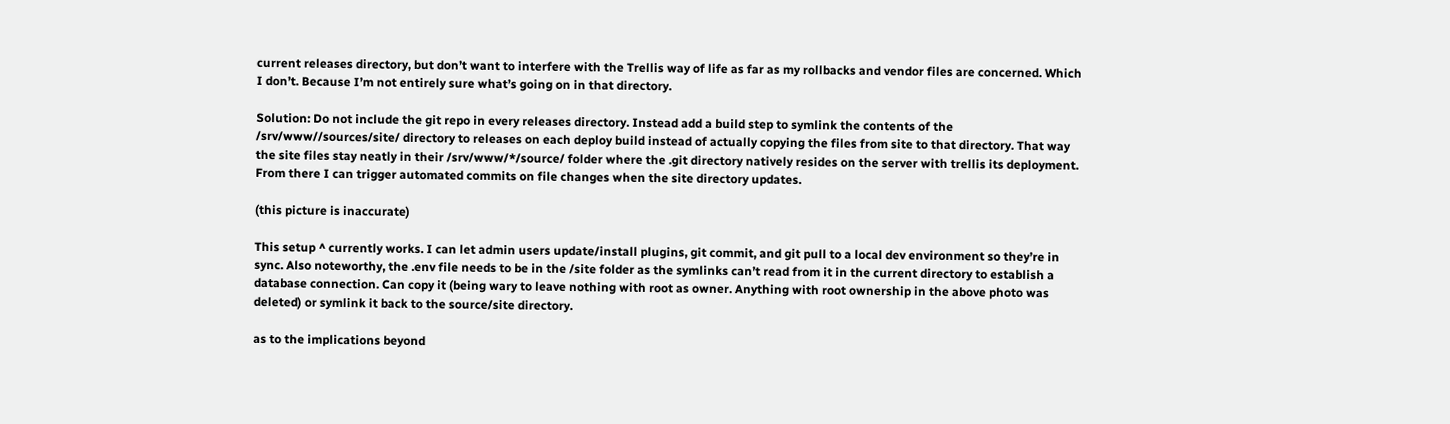current releases directory, but don’t want to interfere with the Trellis way of life as far as my rollbacks and vendor files are concerned. Which I don’t. Because I’m not entirely sure what’s going on in that directory.

Solution: Do not include the git repo in every releases directory. Instead add a build step to symlink the contents of the /srv/www//sources/site/ directory to releases on each deploy build instead of actually copying the files from site to that directory. That way the site files stay neatly in their /srv/www/*/source/ folder where the .git directory natively resides on the server with trellis its deployment. From there I can trigger automated commits on file changes when the site directory updates.

(this picture is inaccurate)

This setup ^ currently works. I can let admin users update/install plugins, git commit, and git pull to a local dev environment so they’re in sync. Also noteworthy, the .env file needs to be in the /site folder as the symlinks can’t read from it in the current directory to establish a database connection. Can copy it (being wary to leave nothing with root as owner. Anything with root ownership in the above photo was deleted) or symlink it back to the source/site directory.

as to the implications beyond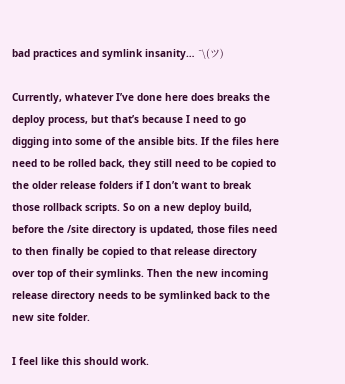bad practices and symlink insanity… ¯\(ツ)

Currently, whatever I’ve done here does breaks the deploy process, but that’s because I need to go digging into some of the ansible bits. If the files here need to be rolled back, they still need to be copied to the older release folders if I don’t want to break those rollback scripts. So on a new deploy build, before the /site directory is updated, those files need to then finally be copied to that release directory over top of their symlinks. Then the new incoming release directory needs to be symlinked back to the new site folder.

I feel like this should work.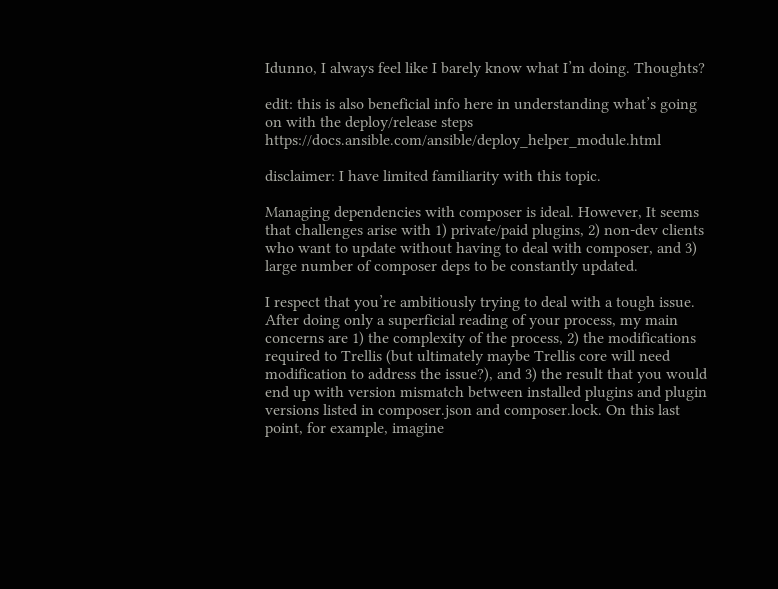Idunno, I always feel like I barely know what I’m doing. Thoughts?

edit: this is also beneficial info here in understanding what’s going on with the deploy/release steps https://docs.ansible.com/ansible/deploy_helper_module.html

disclaimer: I have limited familiarity with this topic.

Managing dependencies with composer is ideal. However, It seems that challenges arise with 1) private/paid plugins, 2) non-dev clients who want to update without having to deal with composer, and 3) large number of composer deps to be constantly updated.

I respect that you’re ambitiously trying to deal with a tough issue. After doing only a superficial reading of your process, my main concerns are 1) the complexity of the process, 2) the modifications required to Trellis (but ultimately maybe Trellis core will need modification to address the issue?), and 3) the result that you would end up with version mismatch between installed plugins and plugin versions listed in composer.json and composer.lock. On this last point, for example, imagine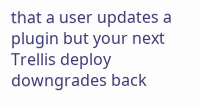that a user updates a plugin but your next Trellis deploy downgrades back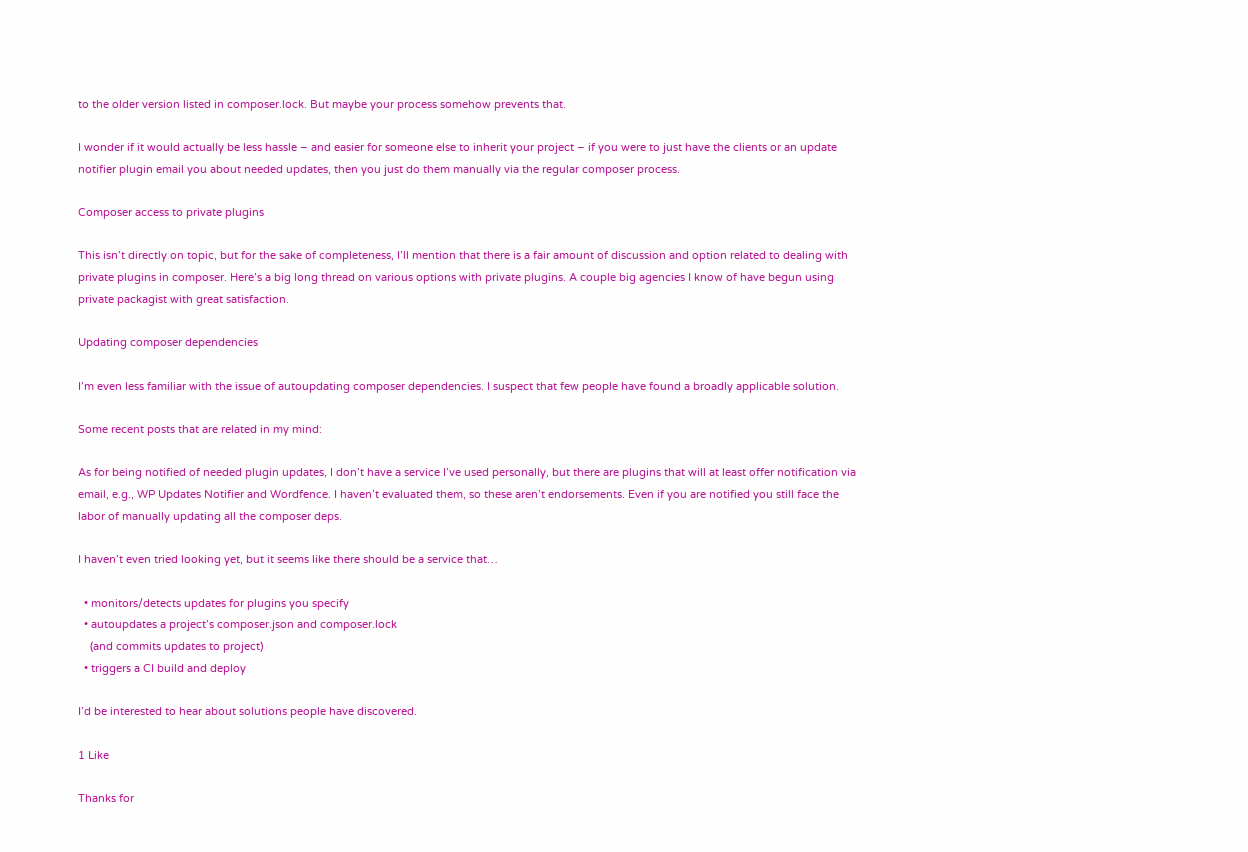to the older version listed in composer.lock. But maybe your process somehow prevents that.

I wonder if it would actually be less hassle – and easier for someone else to inherit your project – if you were to just have the clients or an update notifier plugin email you about needed updates, then you just do them manually via the regular composer process.

Composer access to private plugins

This isn’t directly on topic, but for the sake of completeness, I’ll mention that there is a fair amount of discussion and option related to dealing with private plugins in composer. Here’s a big long thread on various options with private plugins. A couple big agencies I know of have begun using private packagist with great satisfaction.

Updating composer dependencies

I’m even less familiar with the issue of autoupdating composer dependencies. I suspect that few people have found a broadly applicable solution.

Some recent posts that are related in my mind:

As for being notified of needed plugin updates, I don’t have a service I’ve used personally, but there are plugins that will at least offer notification via email, e.g., WP Updates Notifier and Wordfence. I haven’t evaluated them, so these aren’t endorsements. Even if you are notified you still face the labor of manually updating all the composer deps.

I haven’t even tried looking yet, but it seems like there should be a service that…

  • monitors/detects updates for plugins you specify
  • autoupdates a project’s composer.json and composer.lock
    (and commits updates to project)
  • triggers a CI build and deploy

I’d be interested to hear about solutions people have discovered.

1 Like

Thanks for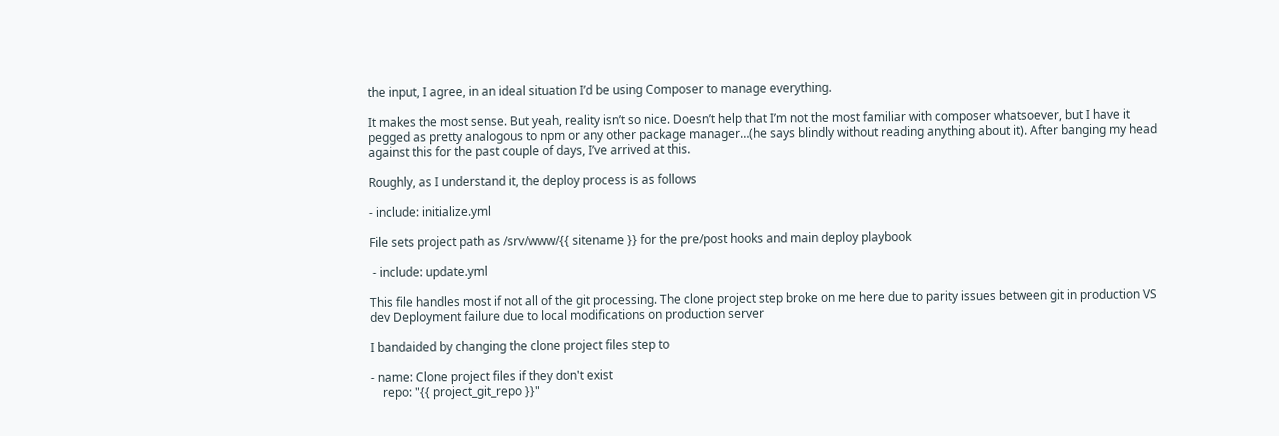the input, I agree, in an ideal situation I’d be using Composer to manage everything.

It makes the most sense. But yeah, reality isn’t so nice. Doesn’t help that I’m not the most familiar with composer whatsoever, but I have it pegged as pretty analogous to npm or any other package manager…(he says blindly without reading anything about it). After banging my head against this for the past couple of days, I’ve arrived at this.

Roughly, as I understand it, the deploy process is as follows

- include: initialize.yml

File sets project path as /srv/www/{{ sitename }} for the pre/post hooks and main deploy playbook

 - include: update.yml

This file handles most if not all of the git processing. The clone project step broke on me here due to parity issues between git in production VS dev Deployment failure due to local modifications on production server

I bandaided by changing the clone project files step to

- name: Clone project files if they don't exist
    repo: "{{ project_git_repo }}"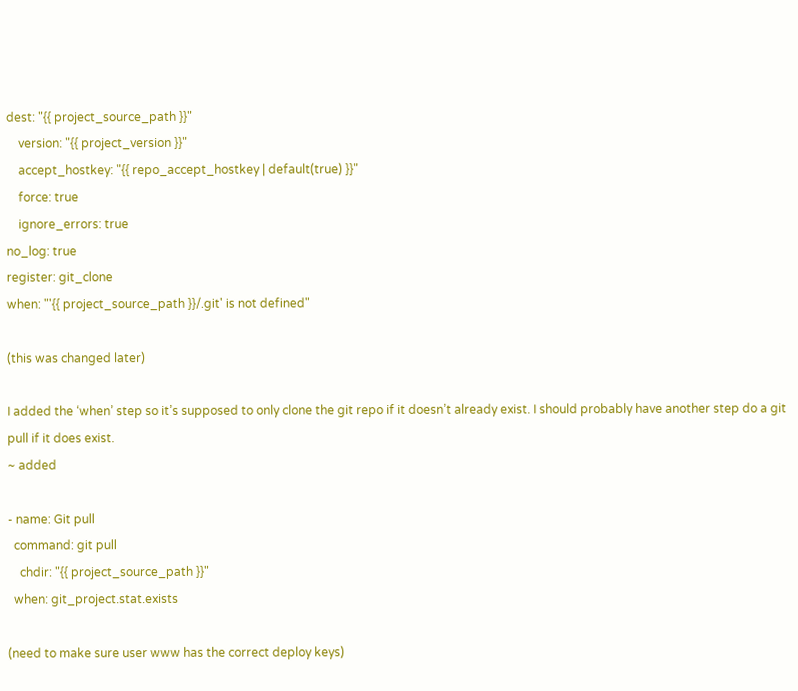dest: "{{ project_source_path }}"
    version: "{{ project_version }}"
    accept_hostkey: "{{ repo_accept_hostkey | default(true) }}"
    force: true
    ignore_errors: true
no_log: true
register: git_clone
when: "'{{ project_source_path }}/.git' is not defined"

(this was changed later)

I added the ‘when’ step so it’s supposed to only clone the git repo if it doesn’t already exist. I should probably have another step do a git pull if it does exist.
~ added

- name: Git pull
  command: git pull
    chdir: "{{ project_source_path }}"
  when: git_project.stat.exists

(need to make sure user www has the correct deploy keys)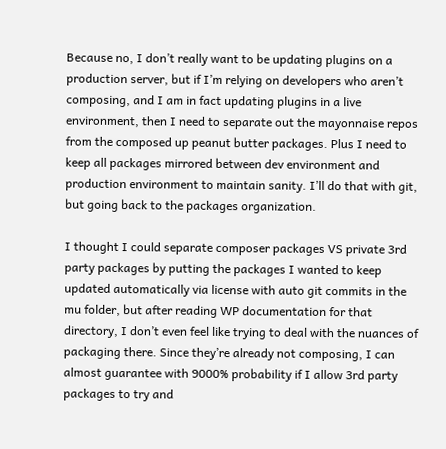Because no, I don’t really want to be updating plugins on a production server, but if I’m relying on developers who aren’t composing, and I am in fact updating plugins in a live environment, then I need to separate out the mayonnaise repos from the composed up peanut butter packages. Plus I need to keep all packages mirrored between dev environment and production environment to maintain sanity. I’ll do that with git, but going back to the packages organization.

I thought I could separate composer packages VS private 3rd party packages by putting the packages I wanted to keep updated automatically via license with auto git commits in the mu folder, but after reading WP documentation for that directory, I don’t even feel like trying to deal with the nuances of packaging there. Since they’re already not composing, I can almost guarantee with 9000% probability if I allow 3rd party packages to try and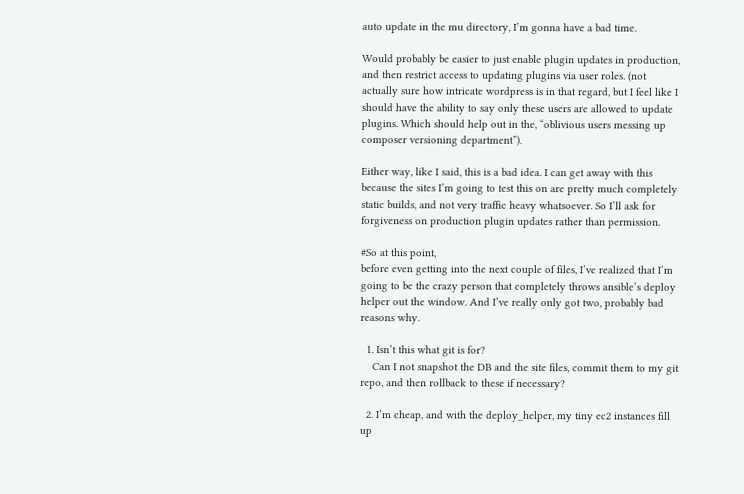auto update in the mu directory, I’m gonna have a bad time.

Would probably be easier to just enable plugin updates in production, and then restrict access to updating plugins via user roles. (not actually sure how intricate wordpress is in that regard, but I feel like I should have the ability to say only these users are allowed to update plugins. Which should help out in the, “oblivious users messing up composer versioning department”).

Either way, like I said, this is a bad idea. I can get away with this because the sites I’m going to test this on are pretty much completely static builds, and not very traffic heavy whatsoever. So I’ll ask for forgiveness on production plugin updates rather than permission.

#So at this point,
before even getting into the next couple of files, I’ve realized that I’m going to be the crazy person that completely throws ansible’s deploy helper out the window. And I’ve really only got two, probably bad reasons why.

  1. Isn’t this what git is for?
    Can I not snapshot the DB and the site files, commit them to my git repo, and then rollback to these if necessary?

  2. I’m cheap, and with the deploy_helper, my tiny ec2 instances fill up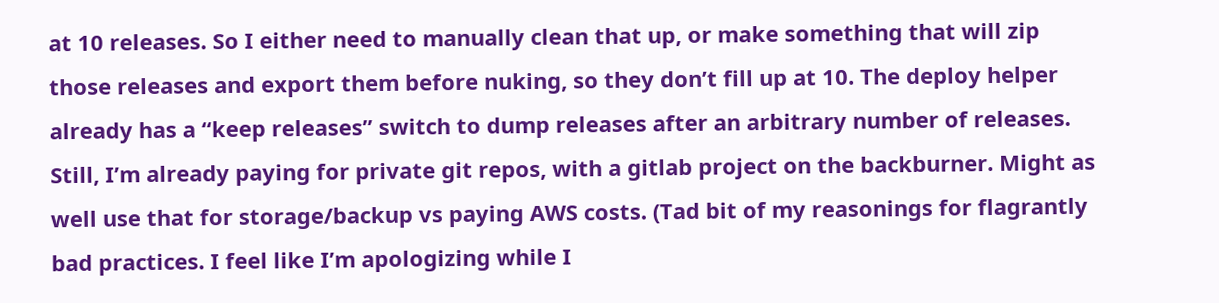at 10 releases. So I either need to manually clean that up, or make something that will zip those releases and export them before nuking, so they don’t fill up at 10. The deploy helper already has a “keep releases” switch to dump releases after an arbitrary number of releases. Still, I’m already paying for private git repos, with a gitlab project on the backburner. Might as well use that for storage/backup vs paying AWS costs. (Tad bit of my reasonings for flagrantly bad practices. I feel like I’m apologizing while I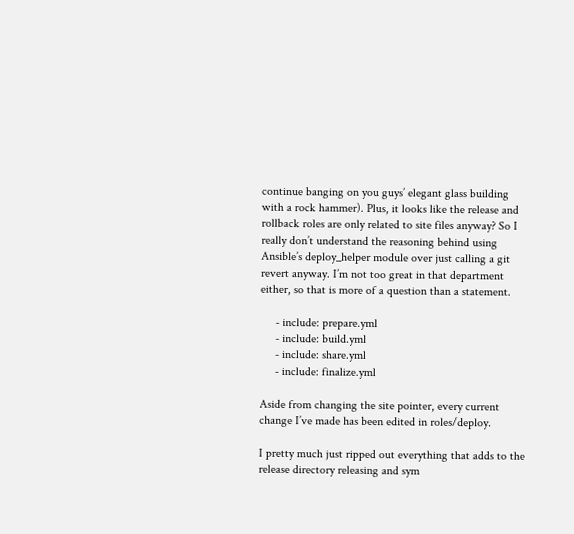continue banging on you guys’ elegant glass building with a rock hammer). Plus, it looks like the release and rollback roles are only related to site files anyway? So I really don’t understand the reasoning behind using Ansible’s deploy_helper module over just calling a git revert anyway. I’m not too great in that department either, so that is more of a question than a statement.

     - include: prepare.yml
     - include: build.yml
     - include: share.yml
     - include: finalize.yml

Aside from changing the site pointer, every current change I’ve made has been edited in roles/deploy.

I pretty much just ripped out everything that adds to the release directory releasing and sym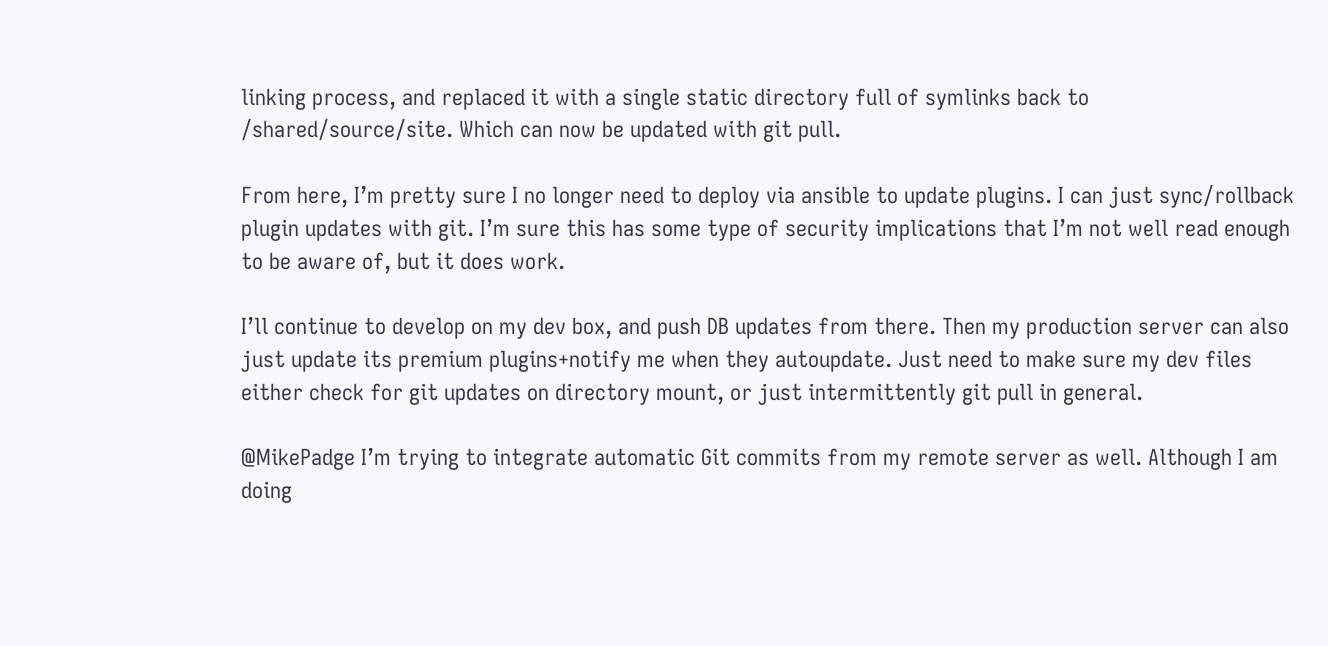linking process, and replaced it with a single static directory full of symlinks back to /shared/source/site. Which can now be updated with git pull.

From here, I’m pretty sure I no longer need to deploy via ansible to update plugins. I can just sync/rollback plugin updates with git. I’m sure this has some type of security implications that I’m not well read enough to be aware of, but it does work.

I’ll continue to develop on my dev box, and push DB updates from there. Then my production server can also just update its premium plugins+notify me when they autoupdate. Just need to make sure my dev files either check for git updates on directory mount, or just intermittently git pull in general.

@MikePadge I’m trying to integrate automatic Git commits from my remote server as well. Although I am doing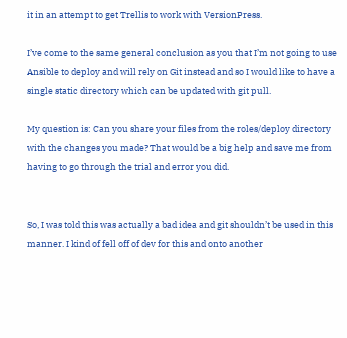it in an attempt to get Trellis to work with VersionPress.

I’ve come to the same general conclusion as you that I’m not going to use Ansible to deploy and will rely on Git instead and so I would like to have a single static directory which can be updated with git pull.

My question is: Can you share your files from the roles/deploy directory with the changes you made? That would be a big help and save me from having to go through the trial and error you did.


So, I was told this was actually a bad idea and git shouldn’t be used in this manner. I kind of fell off of dev for this and onto another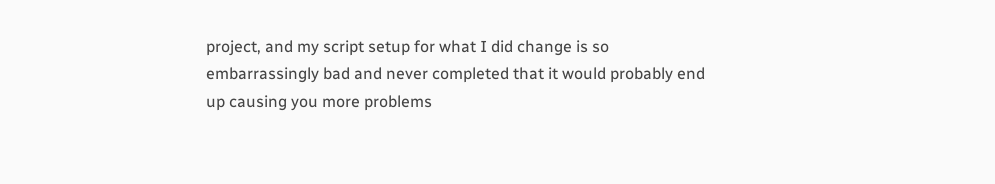project, and my script setup for what I did change is so embarrassingly bad and never completed that it would probably end up causing you more problems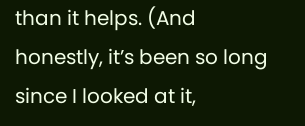than it helps. (And honestly, it’s been so long since I looked at it,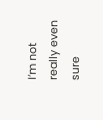I’m not really even sure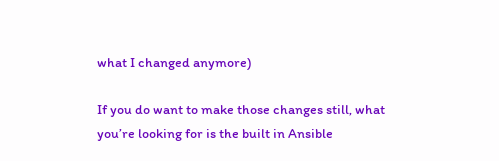what I changed anymore)

If you do want to make those changes still, what you’re looking for is the built in Ansible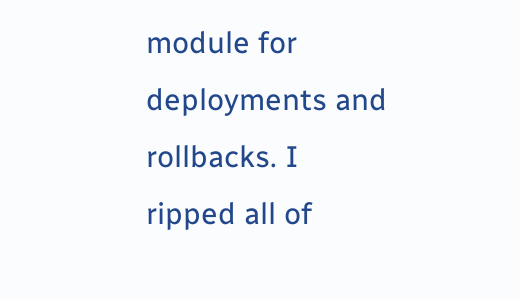module for deployments and rollbacks. I ripped all of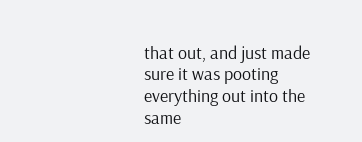that out, and just made sure it was pooting everything out into the same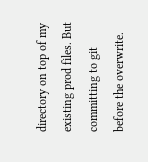directory on top of my existing prod files. But committing to git before the overwrite.